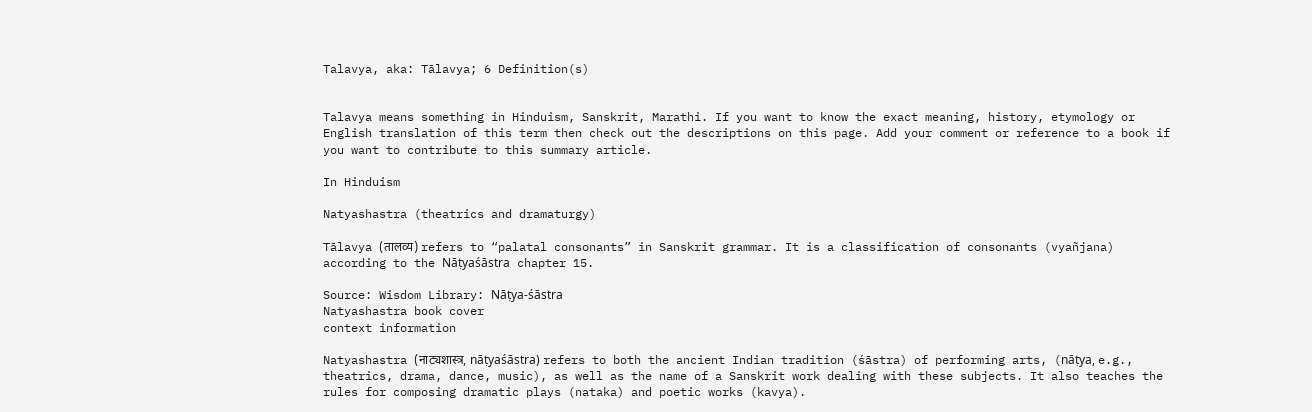Talavya, aka: Tālavya; 6 Definition(s)


Talavya means something in Hinduism, Sanskrit, Marathi. If you want to know the exact meaning, history, etymology or English translation of this term then check out the descriptions on this page. Add your comment or reference to a book if you want to contribute to this summary article.

In Hinduism

Natyashastra (theatrics and dramaturgy)

Tālavya (तालव्य) refers to “palatal consonants” in Sanskrit grammar. It is a classification of consonants (vyañjana) according to the Nāṭyaśāstra chapter 15.

Source: Wisdom Library: Nāṭya-śāstra
Natyashastra book cover
context information

Natyashastra (नाट्यशास्त्र, nāṭyaśāstra) refers to both the ancient Indian tradition (śāstra) of performing arts, (nāṭya, e.g., theatrics, drama, dance, music), as well as the name of a Sanskrit work dealing with these subjects. It also teaches the rules for composing dramatic plays (nataka) and poetic works (kavya).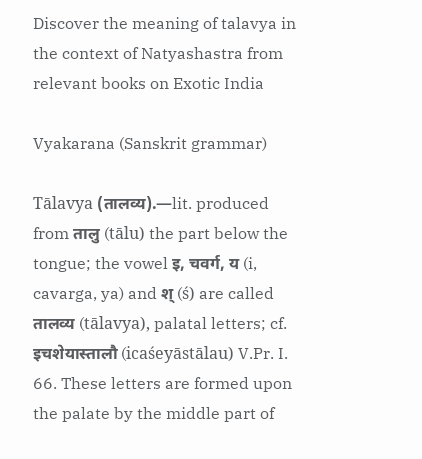Discover the meaning of talavya in the context of Natyashastra from relevant books on Exotic India

Vyakarana (Sanskrit grammar)

Tālavya (तालव्य).—lit. produced from तालु (tālu) the part below the tongue; the vowel इ, चवर्ग, य (i, cavarga, ya) and श् (ś) are called तालव्य (tālavya), palatal letters; cf. इचशेयास्तालौ (icaśeyāstālau) V.Pr. I. 66. These letters are formed upon the palate by the middle part of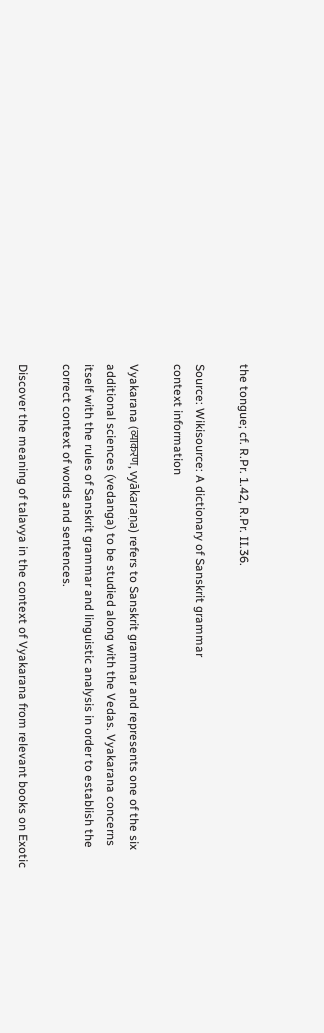the tongue; cf. R.Pr. 1.42, R.Pr. II.36.

Source: Wikisource: A dictionary of Sanskrit grammar
context information

Vyakarana (व्याकरण, vyākaraṇa) refers to Sanskrit grammar and represents one of the six additional sciences (vedanga) to be studied along with the Vedas. Vyakarana concerns itself with the rules of Sanskrit grammar and linguistic analysis in order to establish the correct context of words and sentences.

Discover the meaning of talavya in the context of Vyakarana from relevant books on Exotic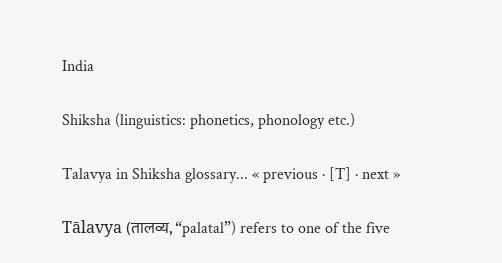India

Shiksha (linguistics: phonetics, phonology etc.)

Talavya in Shiksha glossary... « previous · [T] · next »

Tālavya (तालव्य, “palatal”) refers to one of the five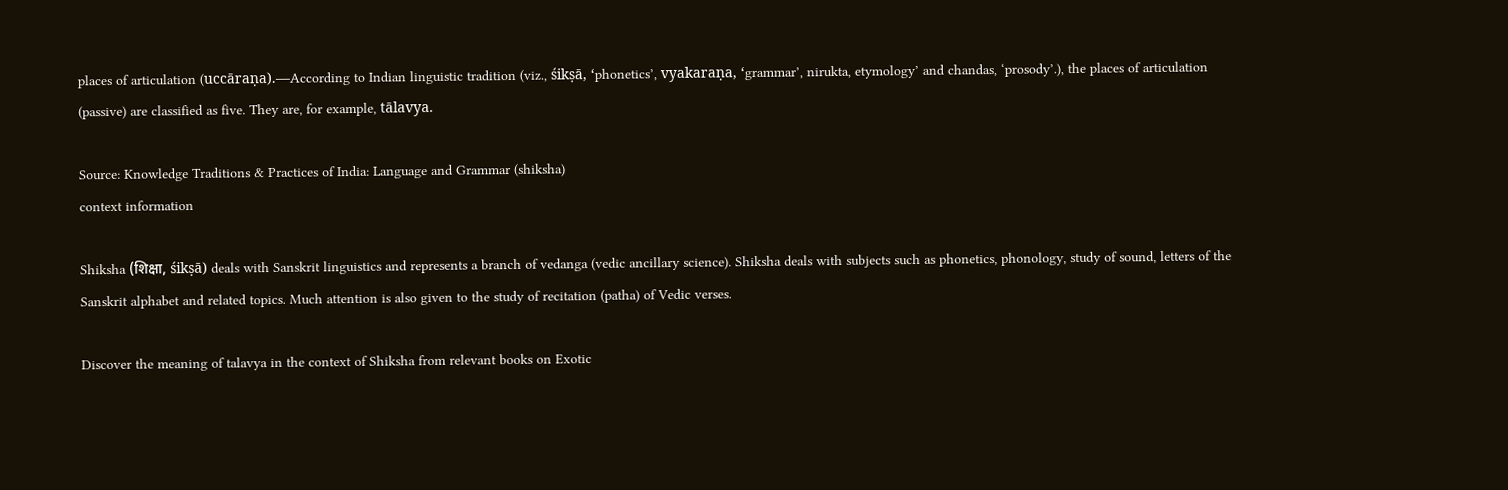places of articulation (uccāraṇa).—According to Indian linguistic tradition (viz., śikṣā, ‘phonetics’, vyakaraṇa, ‘grammar’, nirukta, etymology’ and chandas, ‘prosody’.), the places of articulation (passive) are classified as five. They are, for example, tālavya.

Source: Knowledge Traditions & Practices of India: Language and Grammar (shiksha)
context information

Shiksha (शिक्षा, śikṣā) deals with Sanskrit linguistics and represents a branch of vedanga (vedic ancillary science). Shiksha deals with subjects such as phonetics, phonology, study of sound, letters of the Sanskrit alphabet and related topics. Much attention is also given to the study of recitation (patha) of Vedic verses.

Discover the meaning of talavya in the context of Shiksha from relevant books on Exotic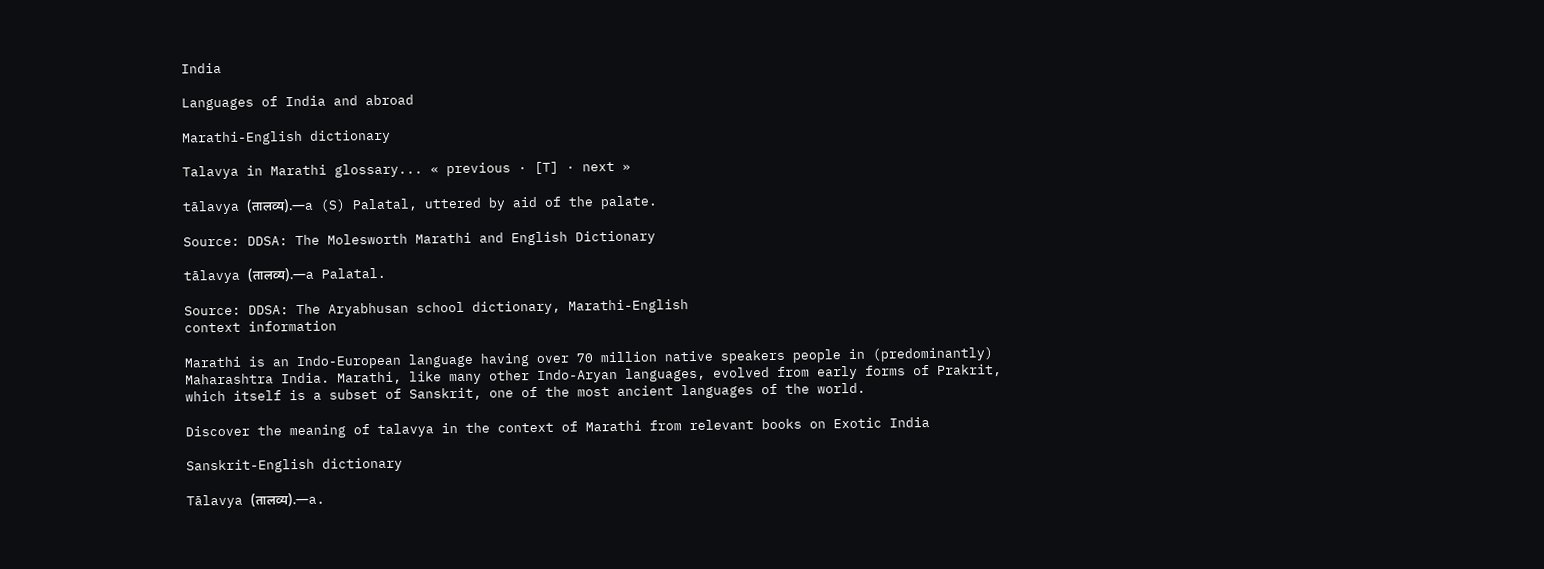India

Languages of India and abroad

Marathi-English dictionary

Talavya in Marathi glossary... « previous · [T] · next »

tālavya (तालव्य).—a (S) Palatal, uttered by aid of the palate.

Source: DDSA: The Molesworth Marathi and English Dictionary

tālavya (तालव्य).—a Palatal.

Source: DDSA: The Aryabhusan school dictionary, Marathi-English
context information

Marathi is an Indo-European language having over 70 million native speakers people in (predominantly) Maharashtra India. Marathi, like many other Indo-Aryan languages, evolved from early forms of Prakrit, which itself is a subset of Sanskrit, one of the most ancient languages of the world.

Discover the meaning of talavya in the context of Marathi from relevant books on Exotic India

Sanskrit-English dictionary

Tālavya (तालव्य).—a.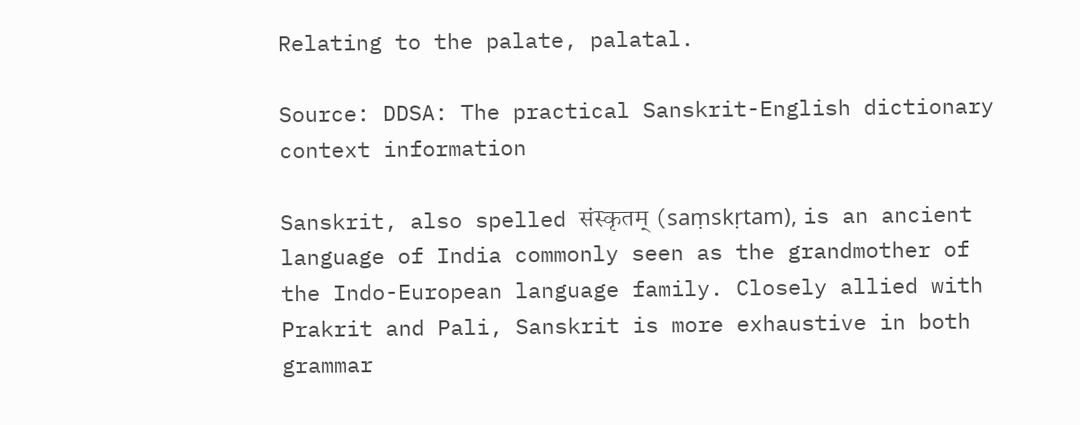Relating to the palate, palatal.

Source: DDSA: The practical Sanskrit-English dictionary
context information

Sanskrit, also spelled संस्कृतम् (saṃskṛtam), is an ancient language of India commonly seen as the grandmother of the Indo-European language family. Closely allied with Prakrit and Pali, Sanskrit is more exhaustive in both grammar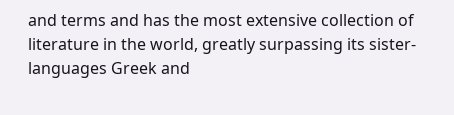and terms and has the most extensive collection of literature in the world, greatly surpassing its sister-languages Greek and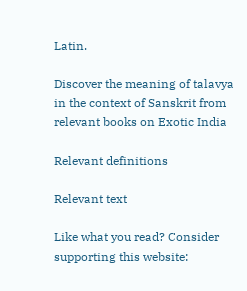Latin.

Discover the meaning of talavya in the context of Sanskrit from relevant books on Exotic India

Relevant definitions

Relevant text

Like what you read? Consider supporting this website: